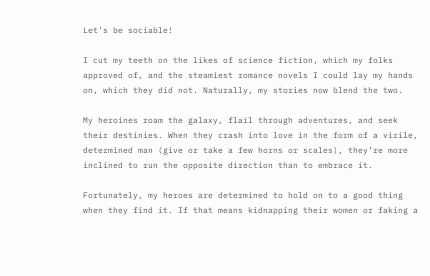Let's be sociable!

I cut my teeth on the likes of science fiction, which my folks approved of, and the steamiest romance novels I could lay my hands on, which they did not. Naturally, my stories now blend the two.

My heroines roam the galaxy, flail through adventures, and seek their destinies. When they crash into love in the form of a virile, determined man (give or take a few horns or scales), they’re more inclined to run the opposite direction than to embrace it.

Fortunately, my heroes are determined to hold on to a good thing when they find it. If that means kidnapping their women or faking a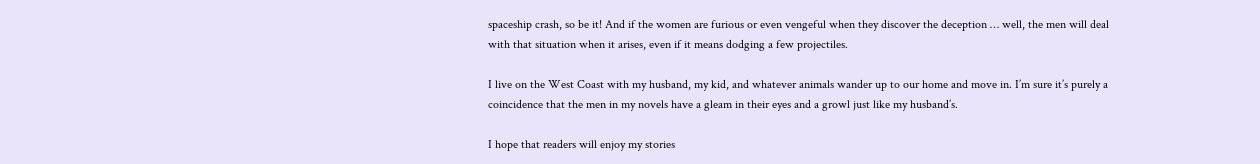spaceship crash, so be it! And if the women are furious or even vengeful when they discover the deception … well, the men will deal with that situation when it arises, even if it means dodging a few projectiles.

I live on the West Coast with my husband, my kid, and whatever animals wander up to our home and move in. I’m sure it’s purely a coincidence that the men in my novels have a gleam in their eyes and a growl just like my husband’s.

I hope that readers will enjoy my stories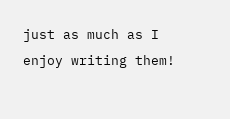just as much as I enjoy writing them!